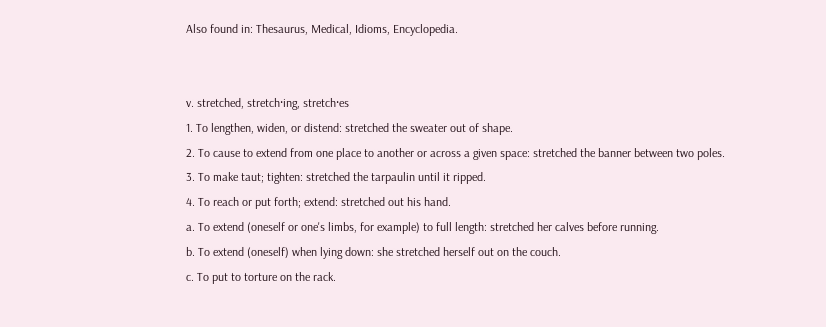Also found in: Thesaurus, Medical, Idioms, Encyclopedia.


v. stretched, stretch·ing, stretch·es
1. To lengthen, widen, or distend: stretched the sweater out of shape.
2. To cause to extend from one place to another or across a given space: stretched the banner between two poles.
3. To make taut; tighten: stretched the tarpaulin until it ripped.
4. To reach or put forth; extend: stretched out his hand.
a. To extend (oneself or one's limbs, for example) to full length: stretched her calves before running.
b. To extend (oneself) when lying down: she stretched herself out on the couch.
c. To put to torture on the rack.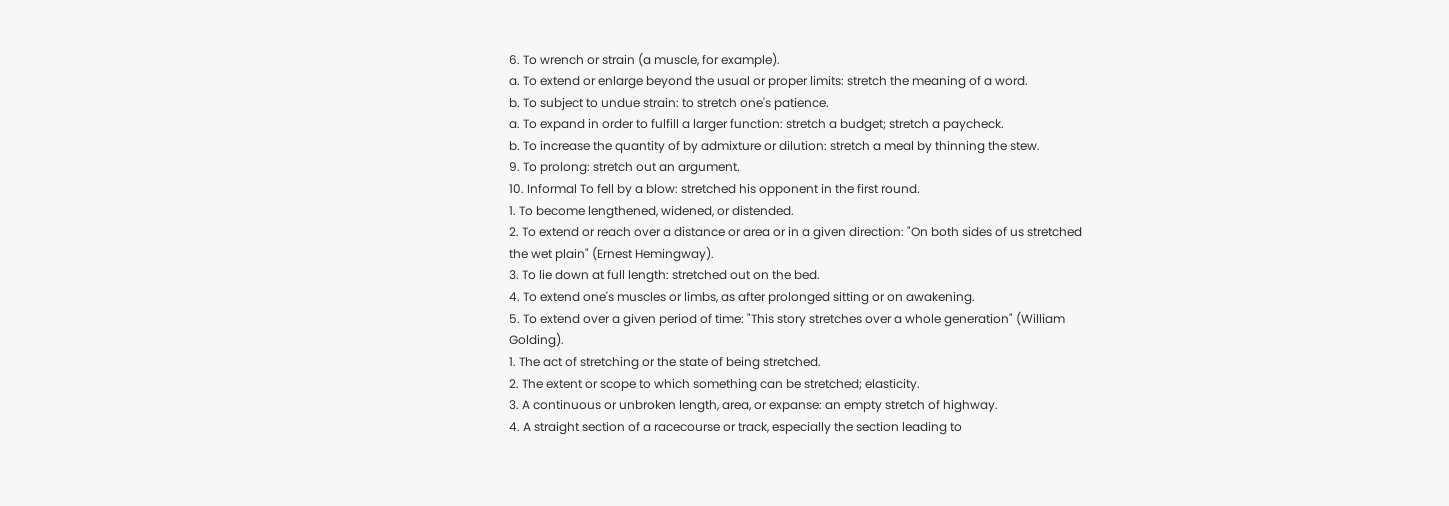6. To wrench or strain (a muscle, for example).
a. To extend or enlarge beyond the usual or proper limits: stretch the meaning of a word.
b. To subject to undue strain: to stretch one's patience.
a. To expand in order to fulfill a larger function: stretch a budget; stretch a paycheck.
b. To increase the quantity of by admixture or dilution: stretch a meal by thinning the stew.
9. To prolong: stretch out an argument.
10. Informal To fell by a blow: stretched his opponent in the first round.
1. To become lengthened, widened, or distended.
2. To extend or reach over a distance or area or in a given direction: "On both sides of us stretched the wet plain" (Ernest Hemingway).
3. To lie down at full length: stretched out on the bed.
4. To extend one's muscles or limbs, as after prolonged sitting or on awakening.
5. To extend over a given period of time: "This story stretches over a whole generation" (William Golding).
1. The act of stretching or the state of being stretched.
2. The extent or scope to which something can be stretched; elasticity.
3. A continuous or unbroken length, area, or expanse: an empty stretch of highway.
4. A straight section of a racecourse or track, especially the section leading to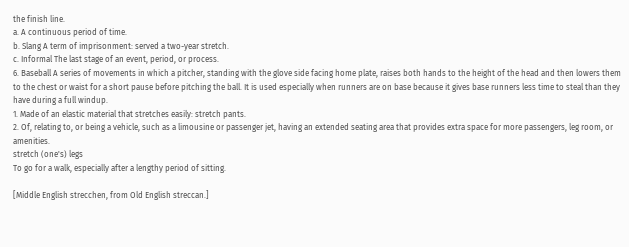the finish line.
a. A continuous period of time.
b. Slang A term of imprisonment: served a two-year stretch.
c. Informal The last stage of an event, period, or process.
6. Baseball A series of movements in which a pitcher, standing with the glove side facing home plate, raises both hands to the height of the head and then lowers them to the chest or waist for a short pause before pitching the ball. It is used especially when runners are on base because it gives base runners less time to steal than they have during a full windup.
1. Made of an elastic material that stretches easily: stretch pants.
2. Of, relating to, or being a vehicle, such as a limousine or passenger jet, having an extended seating area that provides extra space for more passengers, leg room, or amenities.
stretch (one's) legs
To go for a walk, especially after a lengthy period of sitting.

[Middle English strecchen, from Old English streccan.]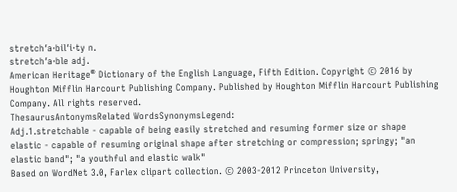stretch′a·bil′i·ty n.
stretch′a·ble adj.
American Heritage® Dictionary of the English Language, Fifth Edition. Copyright © 2016 by Houghton Mifflin Harcourt Publishing Company. Published by Houghton Mifflin Harcourt Publishing Company. All rights reserved.
ThesaurusAntonymsRelated WordsSynonymsLegend:
Adj.1.stretchable - capable of being easily stretched and resuming former size or shape
elastic - capable of resuming original shape after stretching or compression; springy; "an elastic band"; "a youthful and elastic walk"
Based on WordNet 3.0, Farlex clipart collection. © 2003-2012 Princeton University,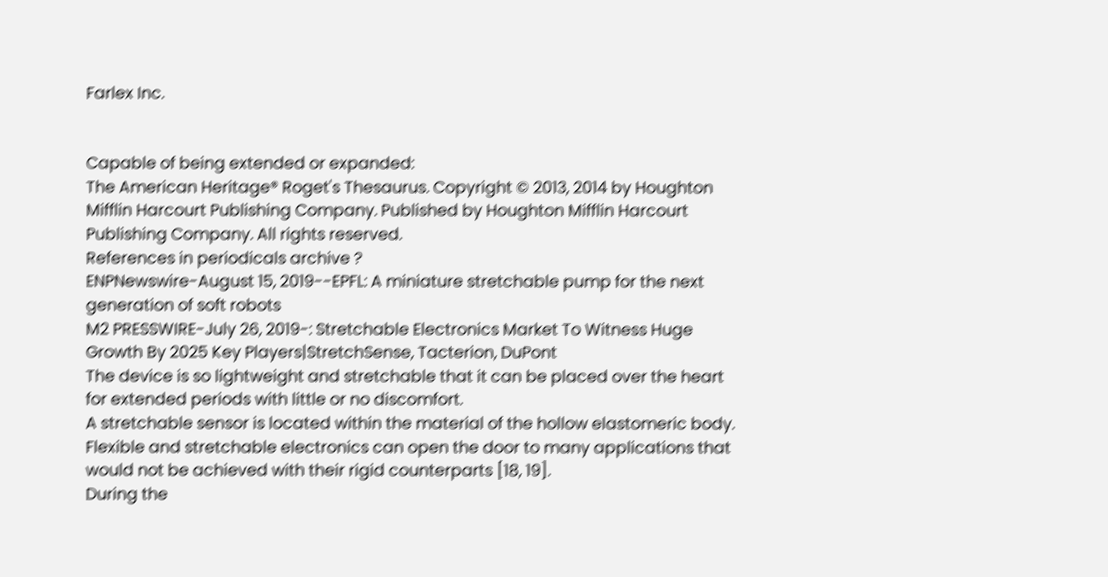Farlex Inc.


Capable of being extended or expanded:
The American Heritage® Roget's Thesaurus. Copyright © 2013, 2014 by Houghton Mifflin Harcourt Publishing Company. Published by Houghton Mifflin Harcourt Publishing Company. All rights reserved.
References in periodicals archive ?
ENPNewswire-August 15, 2019--EPFL: A miniature stretchable pump for the next generation of soft robots
M2 PRESSWIRE-July 26, 2019-: Stretchable Electronics Market To Witness Huge Growth By 2025 Key Players|StretchSense, Tacterion, DuPont
The device is so lightweight and stretchable that it can be placed over the heart for extended periods with little or no discomfort.
A stretchable sensor is located within the material of the hollow elastomeric body.
Flexible and stretchable electronics can open the door to many applications that would not be achieved with their rigid counterparts [18, 19].
During the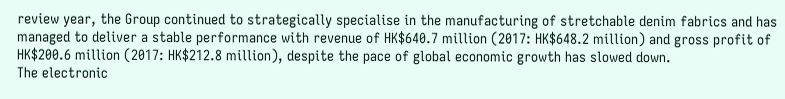review year, the Group continued to strategically specialise in the manufacturing of stretchable denim fabrics and has managed to deliver a stable performance with revenue of HK$640.7 million (2017: HK$648.2 million) and gross profit of HK$200.6 million (2017: HK$212.8 million), despite the pace of global economic growth has slowed down.
The electronic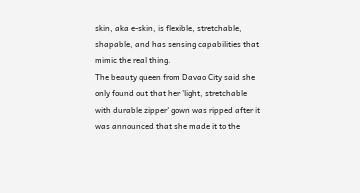skin, aka e-skin, is flexible, stretchable, shapable, and has sensing capabilities that mimic the real thing.
The beauty queen from Davao City said she only found out that her 'light, stretchable with durable zipper' gown was ripped after it was announced that she made it to the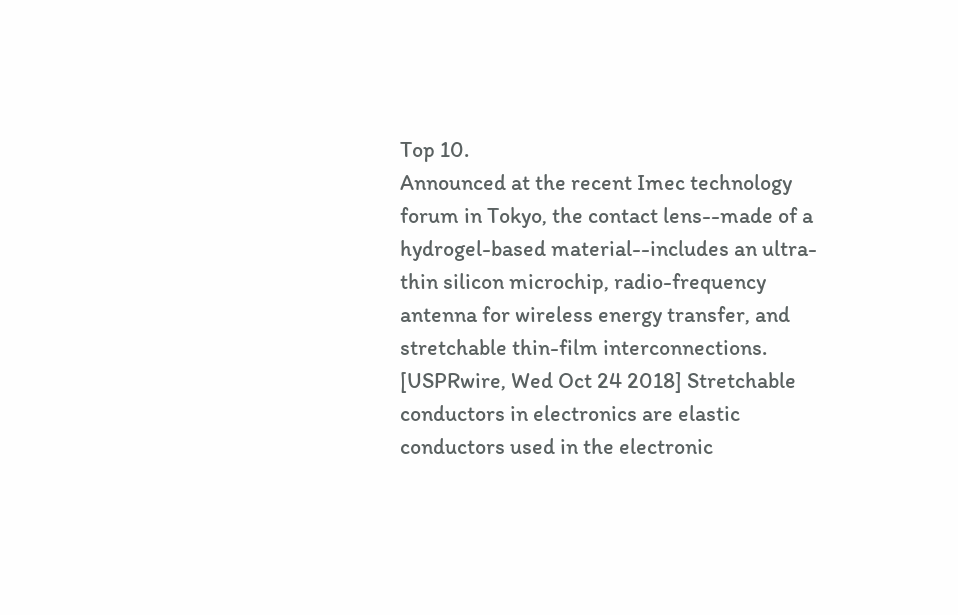Top 10.
Announced at the recent Imec technology forum in Tokyo, the contact lens--made of a hydrogel-based material--includes an ultra-thin silicon microchip, radio-frequency antenna for wireless energy transfer, and stretchable thin-film interconnections.
[USPRwire, Wed Oct 24 2018] Stretchable conductors in electronics are elastic conductors used in the electronic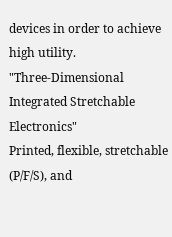devices in order to achieve high utility.
"Three-Dimensional Integrated Stretchable Electronics"
Printed, flexible, stretchable (P/F/S), and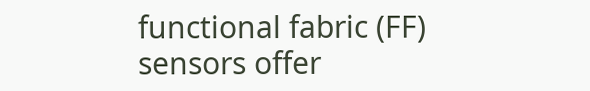functional fabric (FF) sensors offer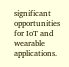significant opportunities for IoT and wearable applications.